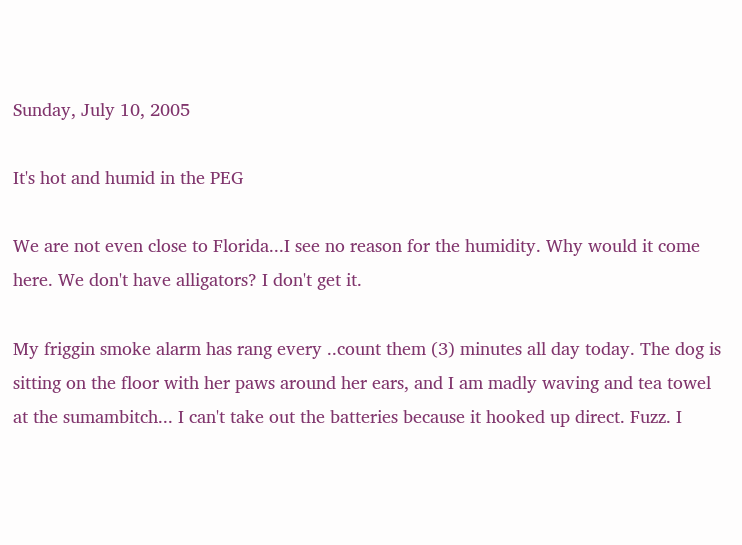Sunday, July 10, 2005

It's hot and humid in the PEG

We are not even close to Florida...I see no reason for the humidity. Why would it come here. We don't have alligators? I don't get it.

My friggin smoke alarm has rang every ..count them (3) minutes all day today. The dog is sitting on the floor with her paws around her ears, and I am madly waving and tea towel at the sumambitch... I can't take out the batteries because it hooked up direct. Fuzz. I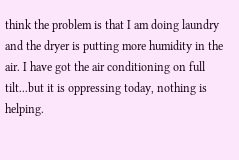think the problem is that I am doing laundry and the dryer is putting more humidity in the air. I have got the air conditioning on full tilt...but it is oppressing today, nothing is helping.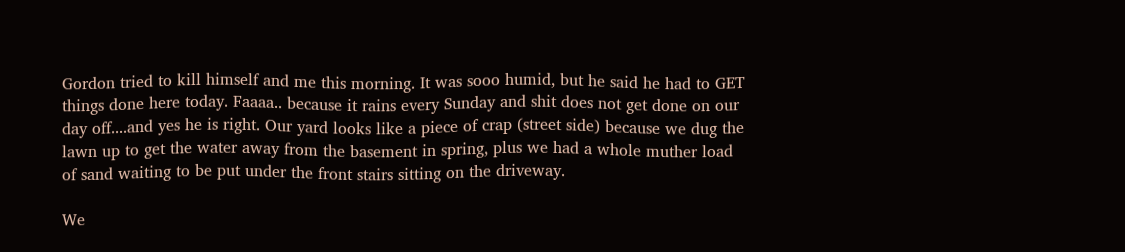Gordon tried to kill himself and me this morning. It was sooo humid, but he said he had to GET things done here today. Faaaa.. because it rains every Sunday and shit does not get done on our day off....and yes he is right. Our yard looks like a piece of crap (street side) because we dug the lawn up to get the water away from the basement in spring, plus we had a whole muther load of sand waiting to be put under the front stairs sitting on the driveway.

We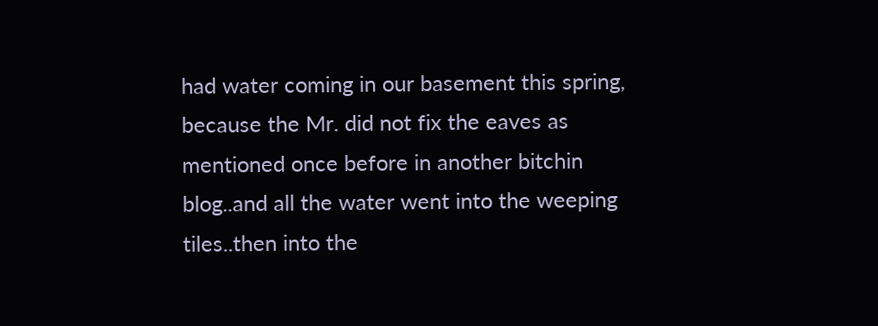had water coming in our basement this spring, because the Mr. did not fix the eaves as mentioned once before in another bitchin blog..and all the water went into the weeping tiles..then into the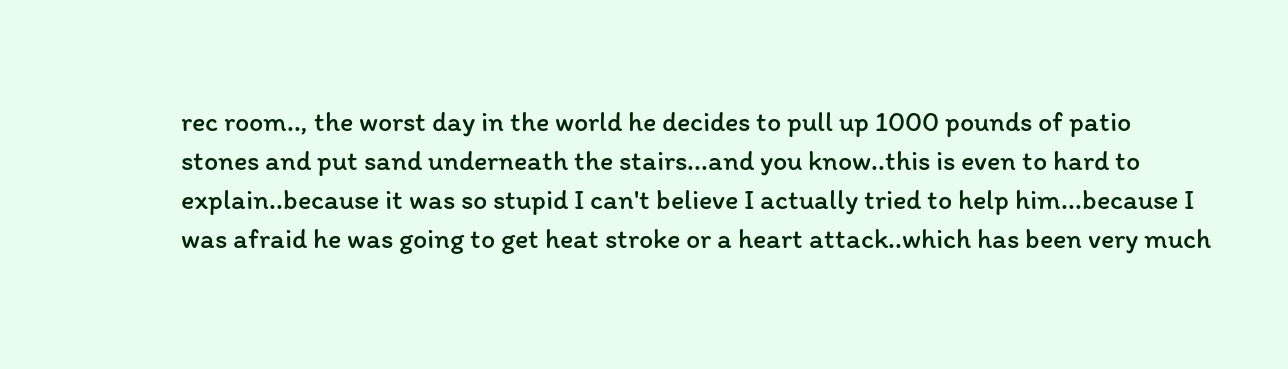rec room.., the worst day in the world he decides to pull up 1000 pounds of patio stones and put sand underneath the stairs...and you know..this is even to hard to explain..because it was so stupid I can't believe I actually tried to help him...because I was afraid he was going to get heat stroke or a heart attack..which has been very much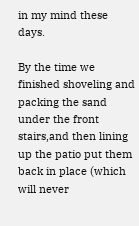in my mind these days.

By the time we finished shoveling and packing the sand under the front stairs,and then lining up the patio put them back in place (which will never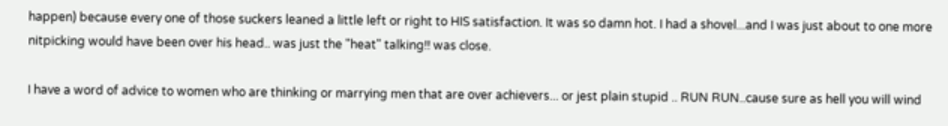happen) because every one of those suckers leaned a little left or right to HIS satisfaction. It was so damn hot. I had a shovel...and I was just about to one more nitpicking would have been over his head.. was just the "heat" talking!! was close.

I have a word of advice to women who are thinking or marrying men that are over achievers... or jest plain stupid .. RUN RUN..cause sure as hell you will wind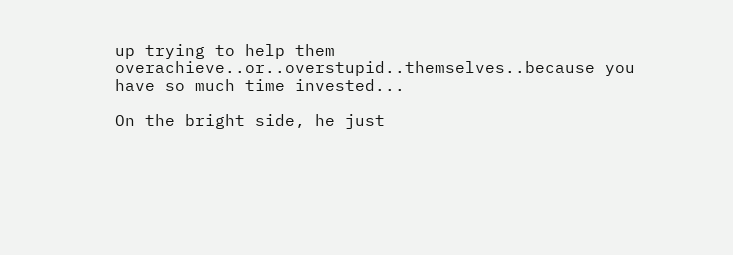up trying to help them overachieve..or..overstupid..themselves..because you have so much time invested...

On the bright side, he just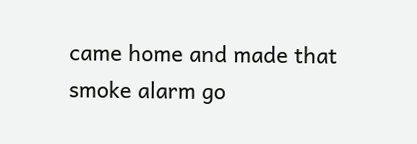came home and made that smoke alarm go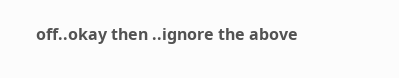off..okay then ..ignore the above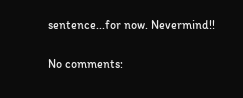sentence...for now. Nevermind!!


No comments: